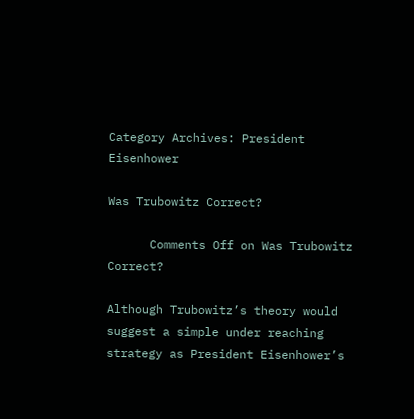Category Archives: President Eisenhower

Was Trubowitz Correct?

      Comments Off on Was Trubowitz Correct?

Although Trubowitz’s theory would suggest a simple under reaching strategy as President Eisenhower’s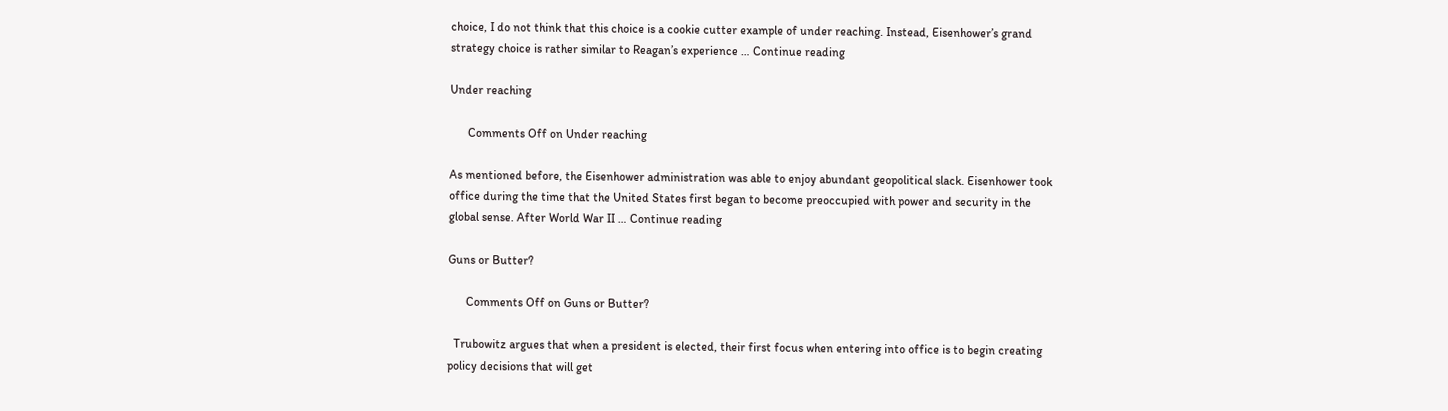choice, I do not think that this choice is a cookie cutter example of under reaching. Instead, Eisenhower’s grand strategy choice is rather similar to Reagan’s experience … Continue reading

Under reaching

      Comments Off on Under reaching

As mentioned before, the Eisenhower administration was able to enjoy abundant geopolitical slack. Eisenhower took office during the time that the United States first began to become preoccupied with power and security in the global sense. After World War II … Continue reading

Guns or Butter?

      Comments Off on Guns or Butter?

  Trubowitz argues that when a president is elected, their first focus when entering into office is to begin creating policy decisions that will get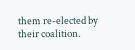them re-elected by their coalition.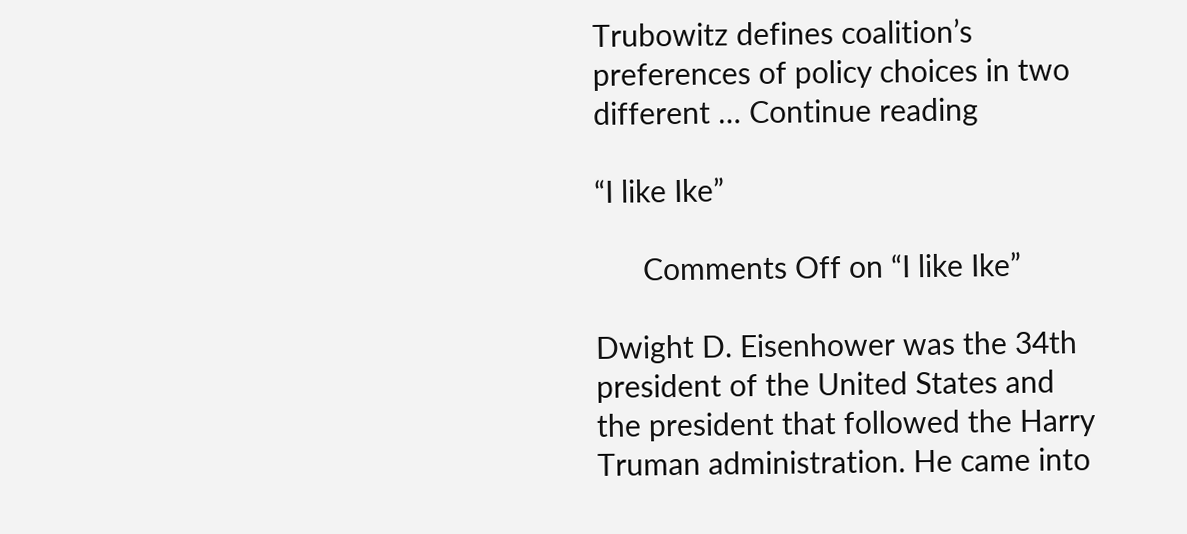Trubowitz defines coalition’s preferences of policy choices in two different … Continue reading

“I like Ike”

      Comments Off on “I like Ike”

Dwight D. Eisenhower was the 34th president of the United States and the president that followed the Harry Truman administration. He came into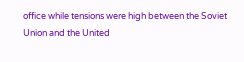office while tensions were high between the Soviet Union and the United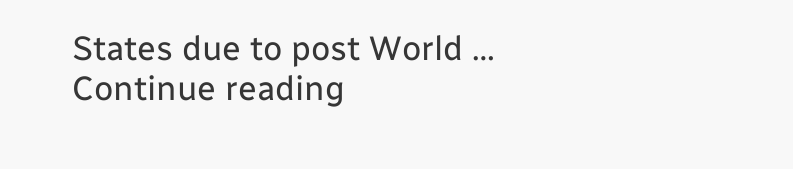States due to post World … Continue reading